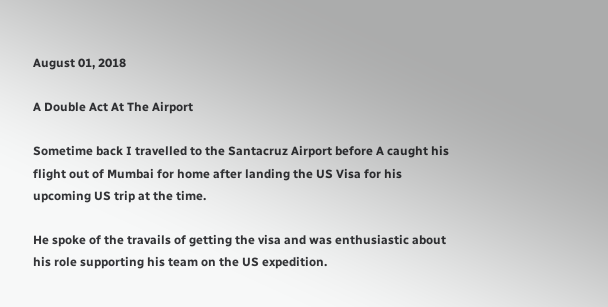August 01, 2018

A Double Act At The Airport

Sometime back I travelled to the Santacruz Airport before A caught his flight out of Mumbai for home after landing the US Visa for his upcoming US trip at the time.

He spoke of the travails of getting the visa and was enthusiastic about his role supporting his team on the US expedition.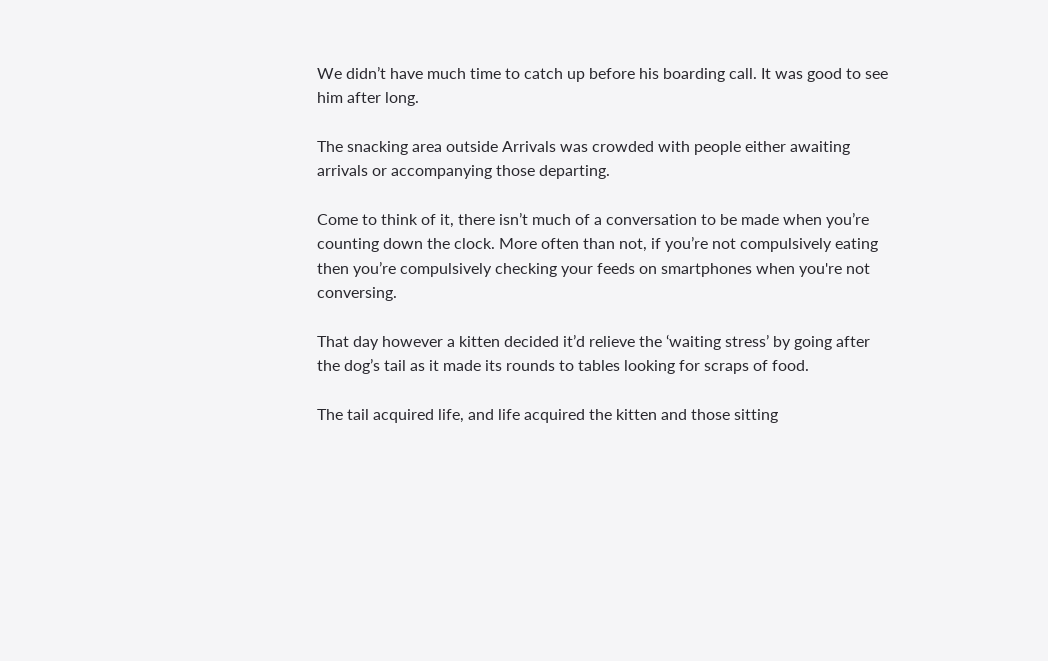We didn’t have much time to catch up before his boarding call. It was good to see him after long.

The snacking area outside Arrivals was crowded with people either awaiting arrivals or accompanying those departing.

Come to think of it, there isn’t much of a conversation to be made when you’re counting down the clock. More often than not, if you’re not compulsively eating then you’re compulsively checking your feeds on smartphones when you're not conversing.

That day however a kitten decided it’d relieve the ‘waiting stress’ by going after the dog’s tail as it made its rounds to tables looking for scraps of food.

The tail acquired life, and life acquired the kitten and those sitting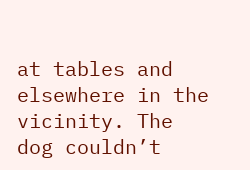at tables and elsewhere in the vicinity. The dog couldn’t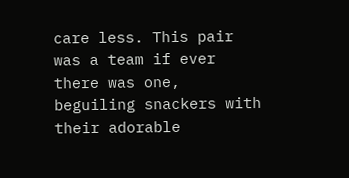care less. This pair was a team if ever there was one, beguiling snackers with their adorable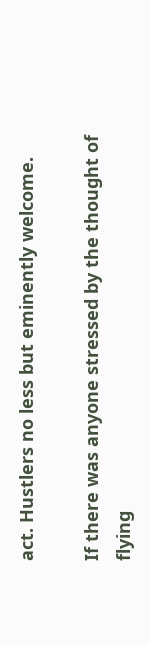act. Hustlers no less but eminently welcome.

If there was anyone stressed by the thought of flying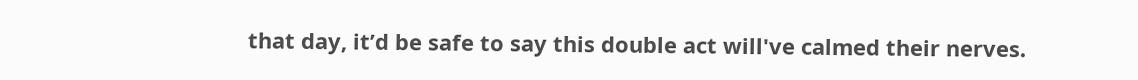that day, it’d be safe to say this double act will've calmed their nerves.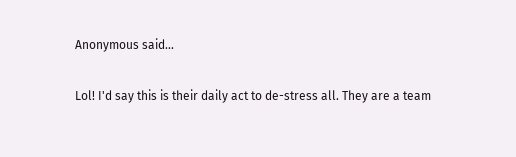Anonymous said...

Lol! I'd say this is their daily act to de-stress all. They are a team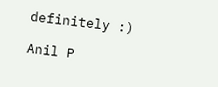definitely :)

Anil P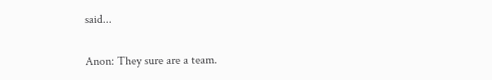said...

Anon: They sure are a team.